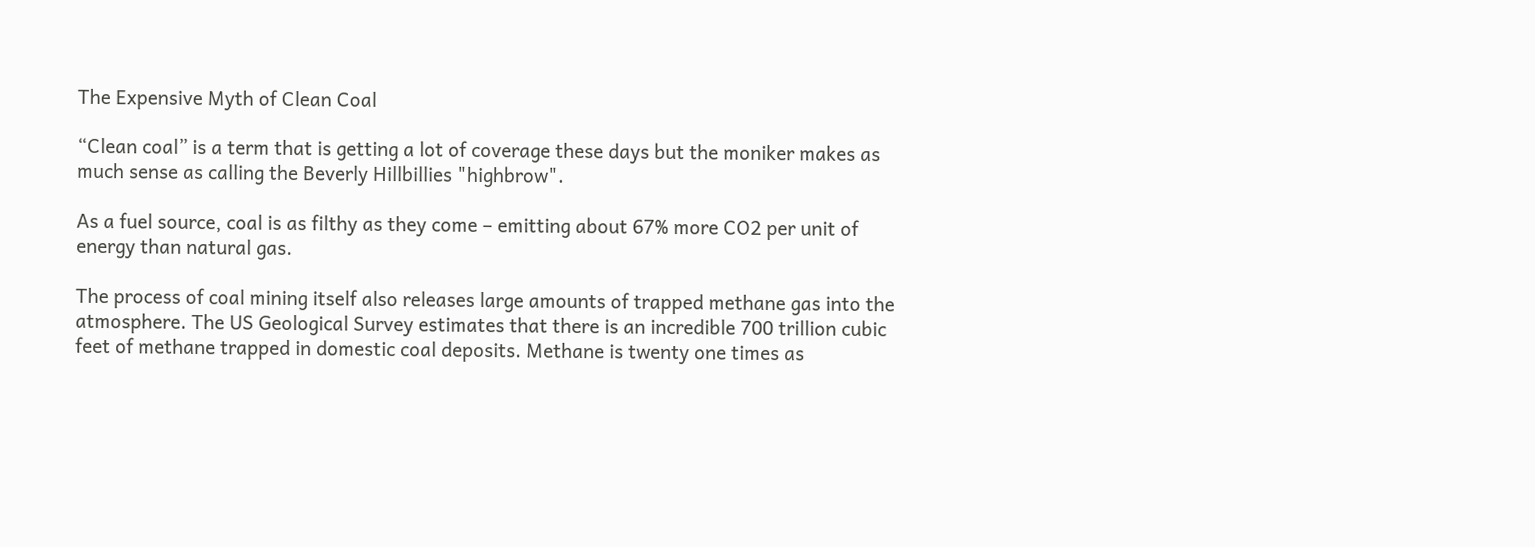The Expensive Myth of Clean Coal

“Clean coal” is a term that is getting a lot of coverage these days but the moniker makes as much sense as calling the Beverly Hillbillies "highbrow".

As a fuel source, coal is as filthy as they come – emitting about 67% more CO2 per unit of energy than natural gas.

The process of coal mining itself also releases large amounts of trapped methane gas into the atmosphere. The US Geological Survey estimates that there is an incredible 700 trillion cubic feet of methane trapped in domestic coal deposits. Methane is twenty one times as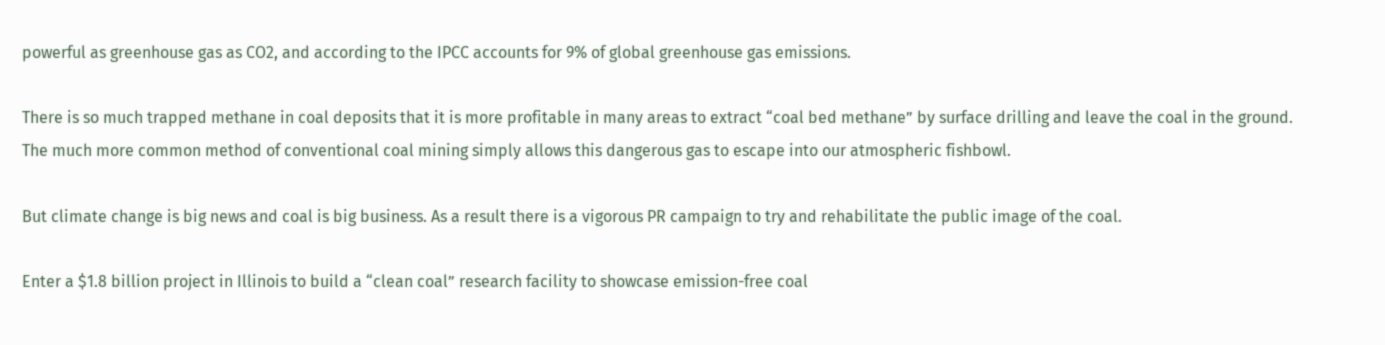powerful as greenhouse gas as CO2, and according to the IPCC accounts for 9% of global greenhouse gas emissions.

There is so much trapped methane in coal deposits that it is more profitable in many areas to extract “coal bed methane” by surface drilling and leave the coal in the ground. The much more common method of conventional coal mining simply allows this dangerous gas to escape into our atmospheric fishbowl.

But climate change is big news and coal is big business. As a result there is a vigorous PR campaign to try and rehabilitate the public image of the coal.

Enter a $1.8 billion project in Illinois to build a “clean coal” research facility to showcase emission-free coal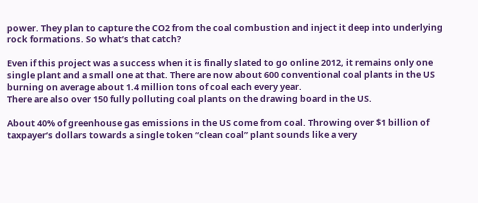power. They plan to capture the CO2 from the coal combustion and inject it deep into underlying rock formations. So what’s that catch?

Even if this project was a success when it is finally slated to go online 2012, it remains only one single plant and a small one at that. There are now about 600 conventional coal plants in the US burning on average about 1.4 million tons of coal each every year.
There are also over 150 fully polluting coal plants on the drawing board in the US.

About 40% of greenhouse gas emissions in the US come from coal. Throwing over $1 billion of taxpayer’s dollars towards a single token “clean coal” plant sounds like a very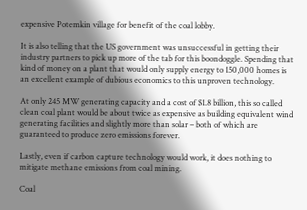expensive Potemkin village for benefit of the coal lobby.

It is also telling that the US government was unsuccessful in getting their industry partners to pick up more of the tab for this boondoggle. Spending that kind of money on a plant that would only supply energy to 150,000 homes is an excellent example of dubious economics to this unproven technology.

At only 245 MW generating capacity and a cost of $1.8 billion, this so called clean coal plant would be about twice as expensive as building equivalent wind generating facilities and slightly more than solar – both of which are guaranteed to produce zero emissions forever.

Lastly, even if carbon capture technology would work, it does nothing to mitigate methane emissions from coal mining.

Coal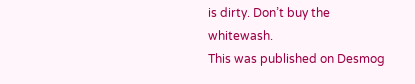is dirty. Don’t buy the whitewash.
This was published on Desmog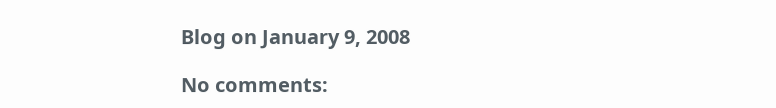Blog on January 9, 2008

No comments: